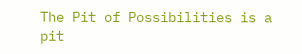The Pit of Possibilities is a pit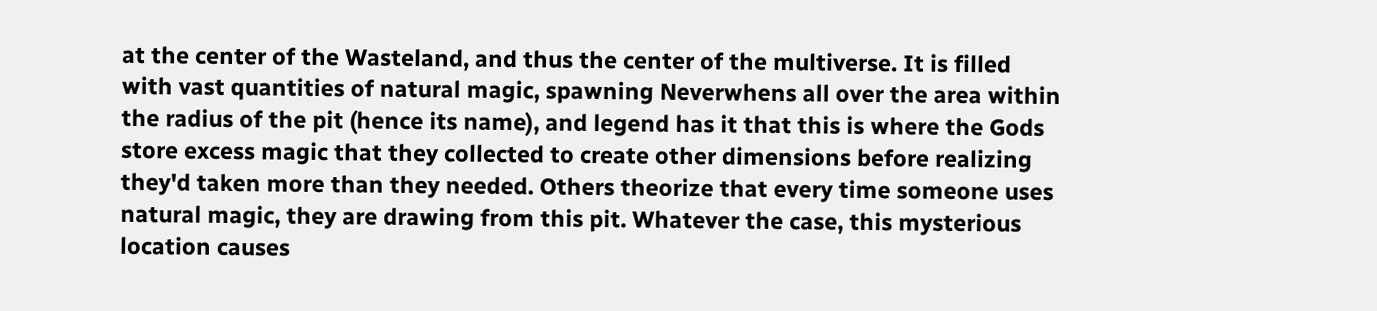at the center of the Wasteland, and thus the center of the multiverse. It is filled with vast quantities of natural magic, spawning Neverwhens all over the area within the radius of the pit (hence its name), and legend has it that this is where the Gods store excess magic that they collected to create other dimensions before realizing they'd taken more than they needed. Others theorize that every time someone uses natural magic, they are drawing from this pit. Whatever the case, this mysterious location causes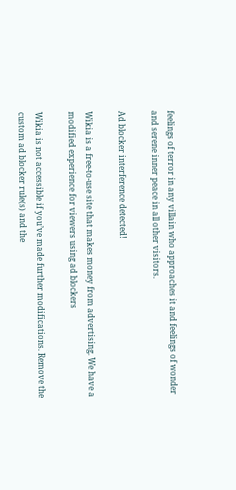feelings of terror in any villain who approaches it and feelings of wonder and serene inner peace in all other visitors.

Ad blocker interference detected!

Wikia is a free-to-use site that makes money from advertising. We have a modified experience for viewers using ad blockers

Wikia is not accessible if you’ve made further modifications. Remove the custom ad blocker rule(s) and the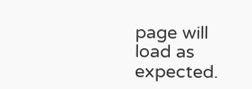page will load as expected.